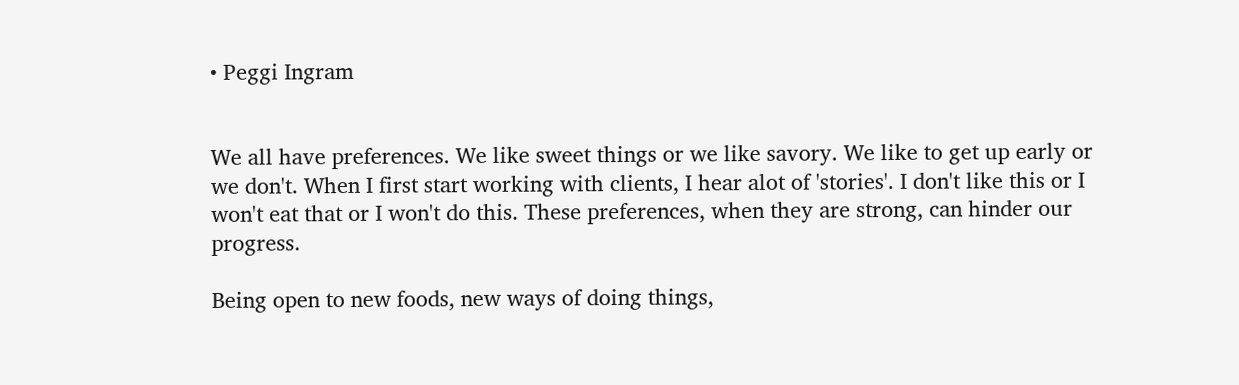• Peggi Ingram


We all have preferences. We like sweet things or we like savory. We like to get up early or we don't. When I first start working with clients, I hear alot of 'stories'. I don't like this or I won't eat that or I won't do this. These preferences, when they are strong, can hinder our progress.

Being open to new foods, new ways of doing things,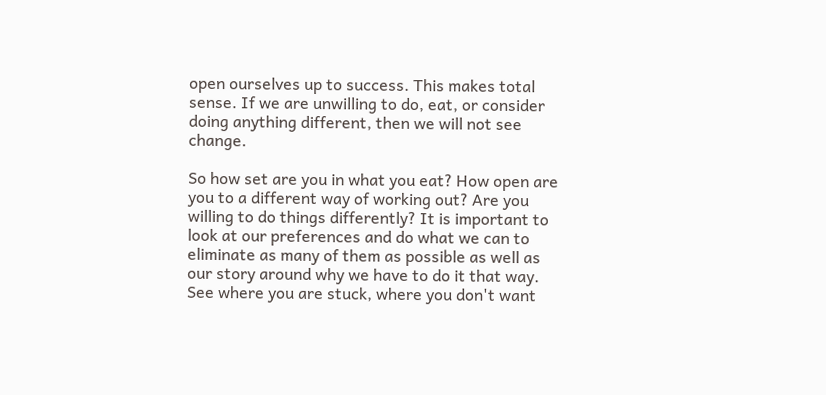open ourselves up to success. This makes total sense. If we are unwilling to do, eat, or consider doing anything different, then we will not see change.

So how set are you in what you eat? How open are you to a different way of working out? Are you willing to do things differently? It is important to look at our preferences and do what we can to eliminate as many of them as possible as well as our story around why we have to do it that way. See where you are stuck, where you don't want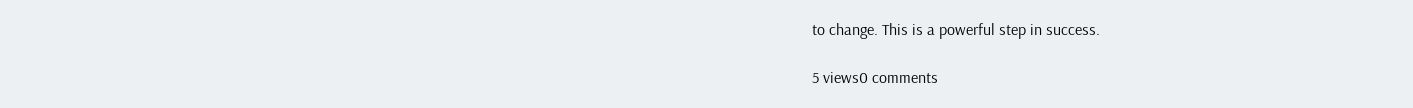to change. This is a powerful step in success.

5 views0 comments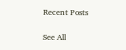Recent Posts

See All